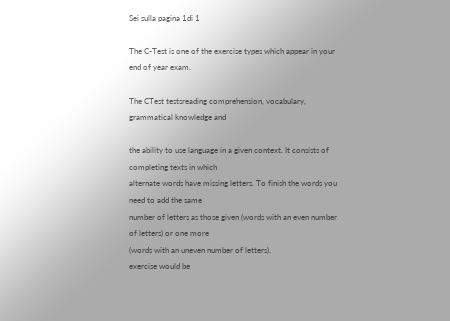Sei sulla pagina 1di 1

The C-Test is one of the exercise types which appear in your end of year exam.

The CTest testsreading comprehension, vocabulary, grammatical knowledge and

the ability to use language in a given context. It consists of completing texts in which
alternate words have missing letters. To finish the words you need to add the same
number of letters as those given (words with an even number of letters) or one more
(words with an uneven number of letters).
exercise would be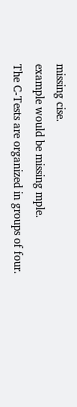missing cise.
example would be missing mple.
The C-Tests are organized in groups of four.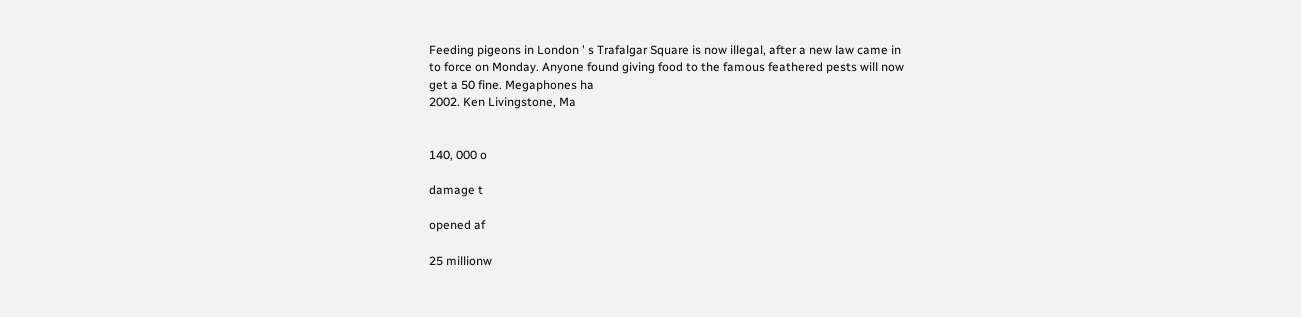Feeding pigeons in London ' s Trafalgar Square is now illegal, after a new law came in
to force on Monday. Anyone found giving food to the famous feathered pests will now
get a 50 fine. Megaphones ha
2002. Ken Livingstone, Ma


140, 000 o

damage t

opened af

25 millionw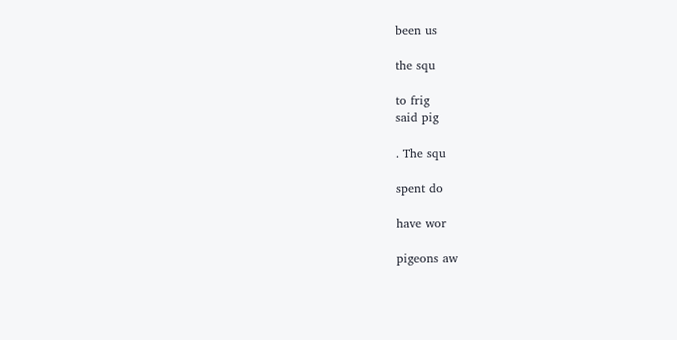been us

the squ

to frig
said pig

. The squ

spent do

have wor

pigeons aw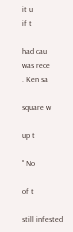it u
if t

had cau
was rece
. Ken sa

square w

up t

" No

of t

still infested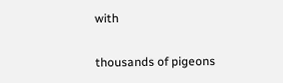with

thousands of pigeons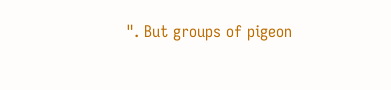". But groups of pigeon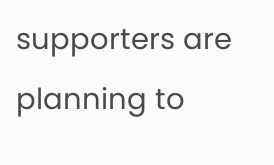supporters are planning to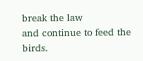break the law
and continue to feed the birds.